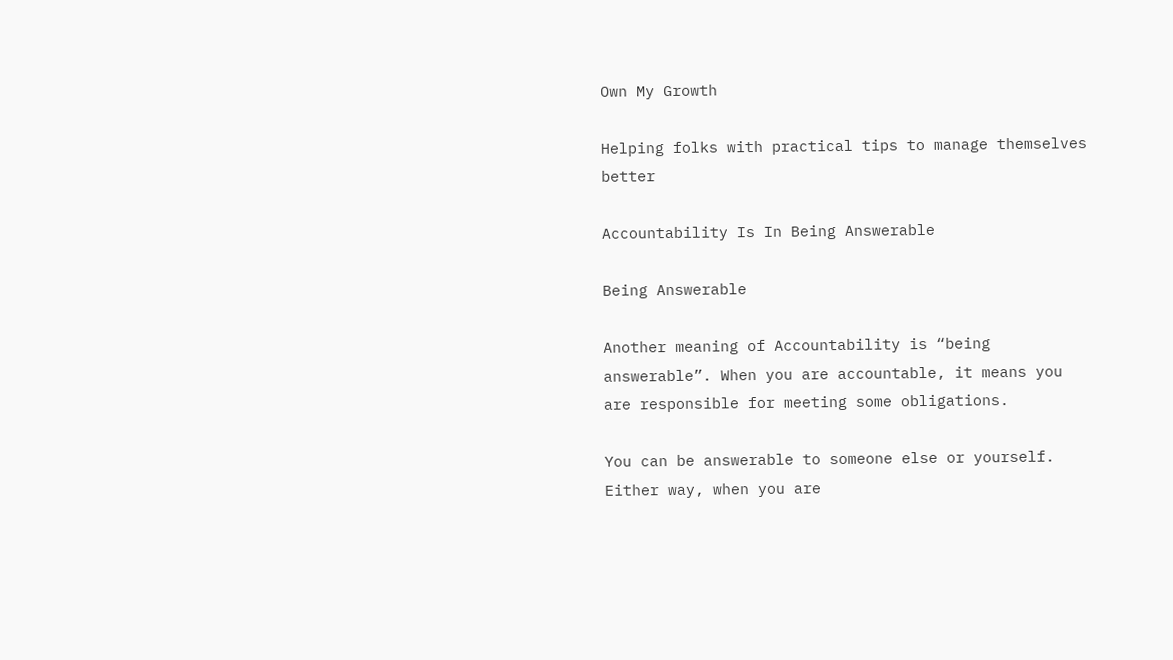Own My Growth

Helping folks with practical tips to manage themselves better

Accountability Is In Being Answerable

Being Answerable

Another meaning of Accountability is “being answerable”. When you are accountable, it means you are responsible for meeting some obligations.

You can be answerable to someone else or yourself. Either way, when you are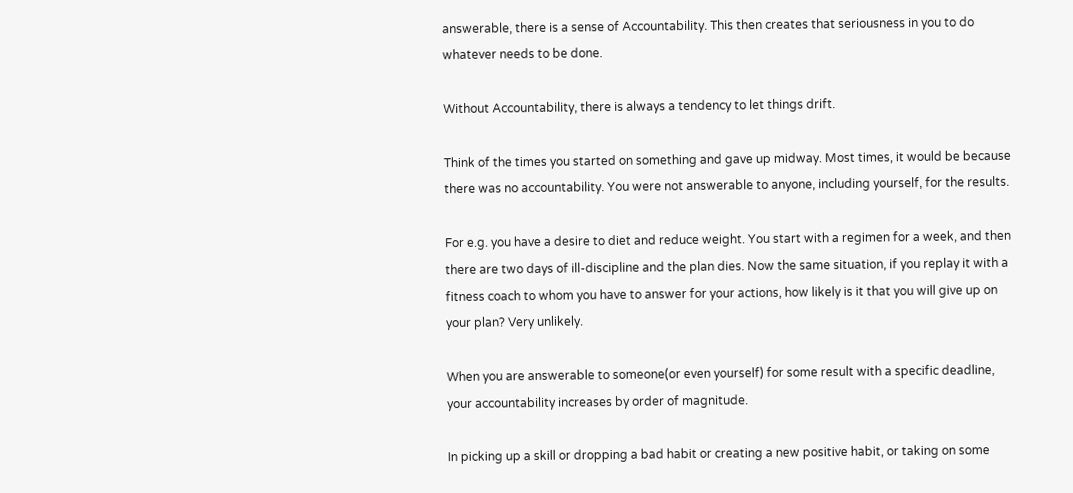answerable, there is a sense of Accountability. This then creates that seriousness in you to do whatever needs to be done.

Without Accountability, there is always a tendency to let things drift.

Think of the times you started on something and gave up midway. Most times, it would be because there was no accountability. You were not answerable to anyone, including yourself, for the results.

For e.g. you have a desire to diet and reduce weight. You start with a regimen for a week, and then there are two days of ill-discipline and the plan dies. Now the same situation, if you replay it with a fitness coach to whom you have to answer for your actions, how likely is it that you will give up on your plan? Very unlikely.

When you are answerable to someone(or even yourself) for some result with a specific deadline, your accountability increases by order of magnitude.

In picking up a skill or dropping a bad habit or creating a new positive habit, or taking on some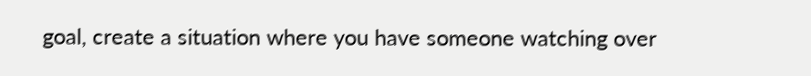goal, create a situation where you have someone watching over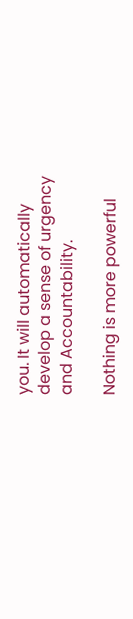you. It will automatically develop a sense of urgency and Accountability.

Nothing is more powerful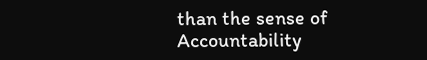than the sense of Accountability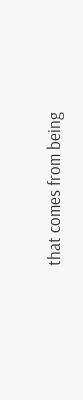that comes from being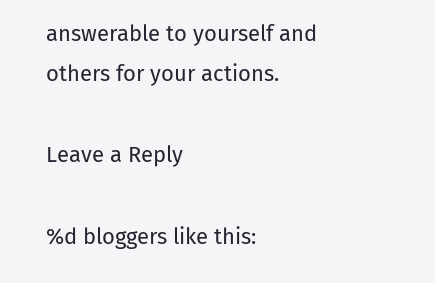answerable to yourself and others for your actions.

Leave a Reply

%d bloggers like this: